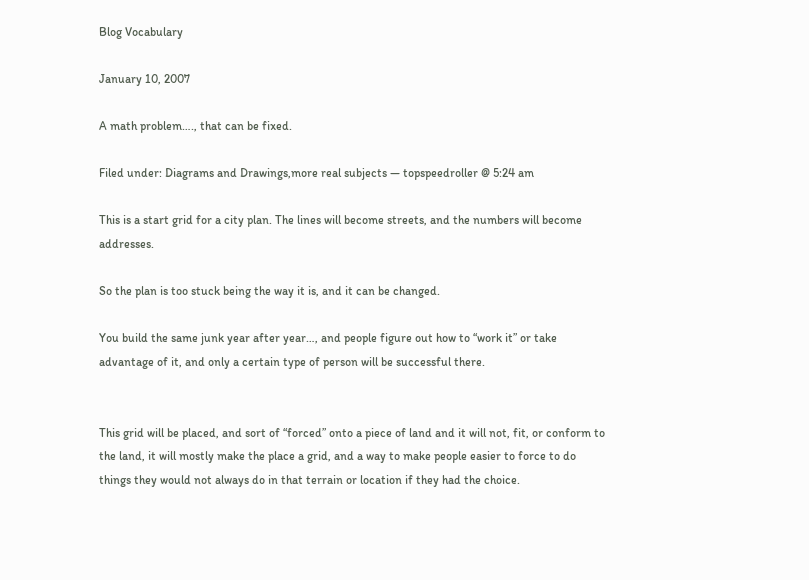Blog Vocabulary

January 10, 2007

A math problem…., that can be fixed.

Filed under: Diagrams and Drawings,more real subjects — topspeedroller @ 5:24 am

This is a start grid for a city plan. The lines will become streets, and the numbers will become addresses.

So the plan is too stuck being the way it is, and it can be changed.

You build the same junk year after year…, and people figure out how to “work it” or take advantage of it, and only a certain type of person will be successful there.


This grid will be placed, and sort of “forced” onto a piece of land and it will not, fit, or conform to the land, it will mostly make the place a grid, and a way to make people easier to force to do things they would not always do in that terrain or location if they had the choice.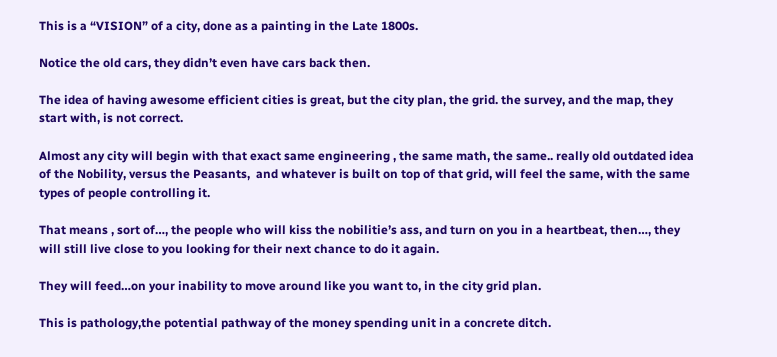This is a “VISION” of a city, done as a painting in the Late 1800s.

Notice the old cars, they didn’t even have cars back then.

The idea of having awesome efficient cities is great, but the city plan, the grid. the survey, and the map, they start with, is not correct.

Almost any city will begin with that exact same engineering , the same math, the same.. really old outdated idea of the Nobility, versus the Peasants,  and whatever is built on top of that grid, will feel the same, with the same types of people controlling it.

That means , sort of…, the people who will kiss the nobilitie’s ass, and turn on you in a heartbeat, then…, they will still live close to you looking for their next chance to do it again.

They will feed…on your inability to move around like you want to, in the city grid plan.

This is pathology,the potential pathway of the money spending unit in a concrete ditch.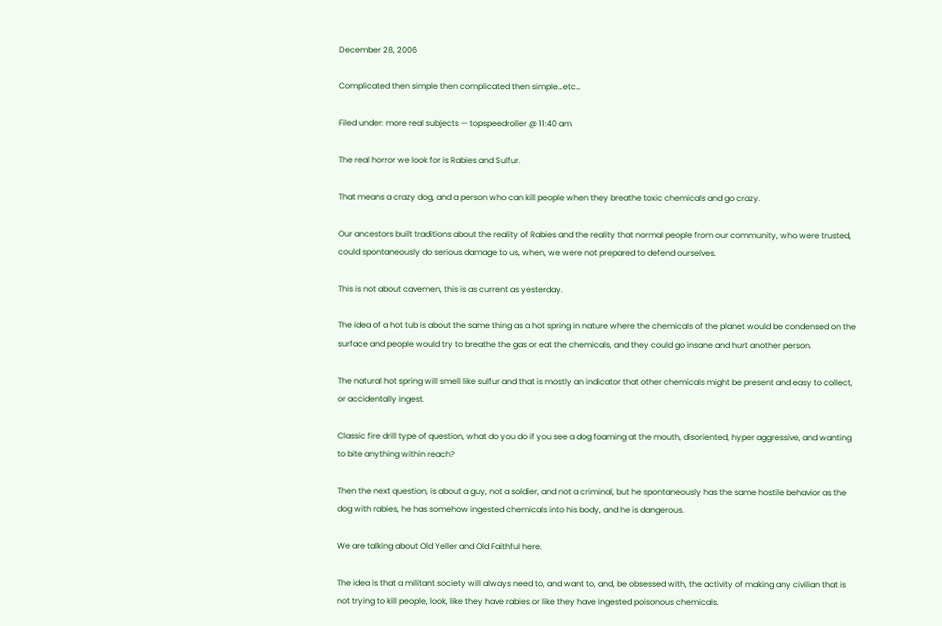December 28, 2006

Complicated then simple then complicated then simple…etc…

Filed under: more real subjects — topspeedroller @ 11:40 am

The real horror we look for is Rabies and Sulfur.

That means a crazy dog, and a person who can kill people when they breathe toxic chemicals and go crazy.

Our ancestors built traditions about the reality of Rabies and the reality that normal people from our community, who were trusted, could spontaneously do serious damage to us, when, we were not prepared to defend ourselves.

This is not about cavemen, this is as current as yesterday.

The idea of a hot tub is about the same thing as a hot spring in nature where the chemicals of the planet would be condensed on the surface and people would try to breathe the gas or eat the chemicals, and they could go insane and hurt another person.

The natural hot spring will smell like sulfur and that is mostly an indicator that other chemicals might be present and easy to collect, or accidentally ingest.

Classic fire drill type of question, what do you do if you see a dog foaming at the mouth, disoriented, hyper aggressive, and wanting to bite anything within reach?

Then the next question, is about a guy, not a soldier, and not a criminal, but he spontaneously has the same hostile behavior as the dog with rabies, he has somehow ingested chemicals into his body, and he is dangerous.

We are talking about Old Yeller and Old Faithful here.

The idea is that a militant society will always need to, and want to, and, be obsessed with, the activity of making any civilian that is not trying to kill people, look, like they have rabies or like they have ingested poisonous chemicals.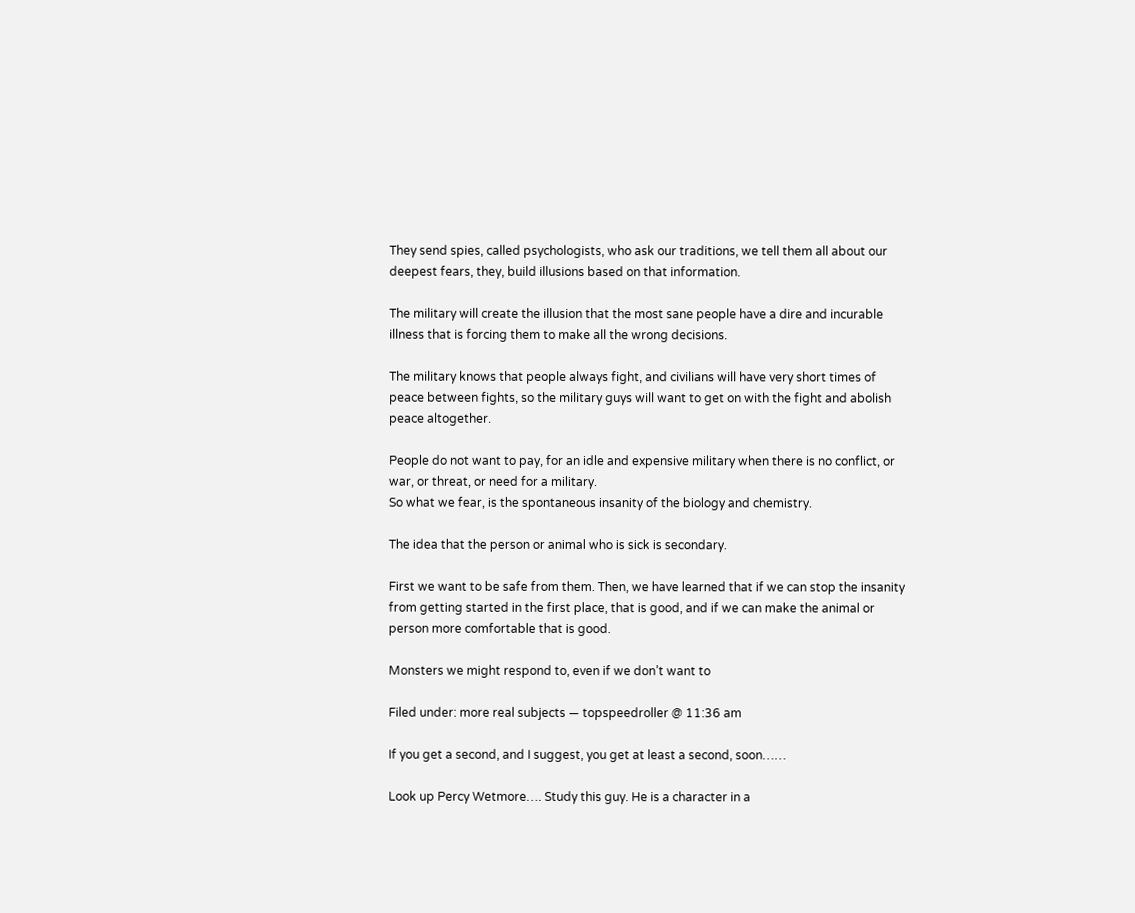They send spies, called psychologists, who ask our traditions, we tell them all about our deepest fears, they, build illusions based on that information.

The military will create the illusion that the most sane people have a dire and incurable illness that is forcing them to make all the wrong decisions.

The military knows that people always fight, and civilians will have very short times of peace between fights, so the military guys will want to get on with the fight and abolish peace altogether.

People do not want to pay, for an idle and expensive military when there is no conflict, or war, or threat, or need for a military.
So what we fear, is the spontaneous insanity of the biology and chemistry.

The idea that the person or animal who is sick is secondary.

First we want to be safe from them. Then, we have learned that if we can stop the insanity from getting started in the first place, that is good, and if we can make the animal or person more comfortable that is good.

Monsters we might respond to, even if we don’t want to

Filed under: more real subjects — topspeedroller @ 11:36 am

If you get a second, and I suggest, you get at least a second, soon……

Look up Percy Wetmore…. Study this guy. He is a character in a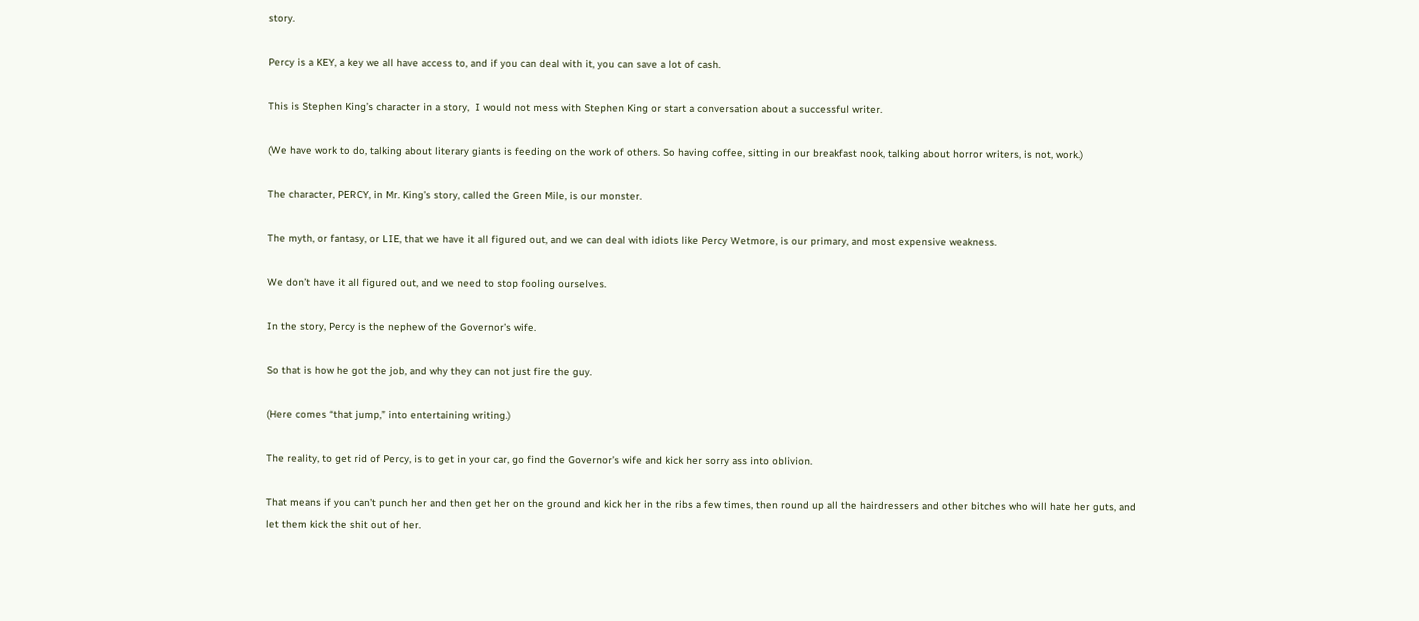story.

Percy is a KEY, a key we all have access to, and if you can deal with it, you can save a lot of cash.

This is Stephen King’s character in a story,  I would not mess with Stephen King or start a conversation about a successful writer.

(We have work to do, talking about literary giants is feeding on the work of others. So having coffee, sitting in our breakfast nook, talking about horror writers, is not, work.)

The character, PERCY, in Mr. King’s story, called the Green Mile, is our monster.

The myth, or fantasy, or LIE, that we have it all figured out, and we can deal with idiots like Percy Wetmore, is our primary, and most expensive weakness.

We don’t have it all figured out, and we need to stop fooling ourselves.

In the story, Percy is the nephew of the Governor’s wife.

So that is how he got the job, and why they can not just fire the guy.

(Here comes “that jump,” into entertaining writing.)

The reality, to get rid of Percy, is to get in your car, go find the Governor’s wife and kick her sorry ass into oblivion.

That means if you can’t punch her and then get her on the ground and kick her in the ribs a few times, then round up all the hairdressers and other bitches who will hate her guts, and let them kick the shit out of her.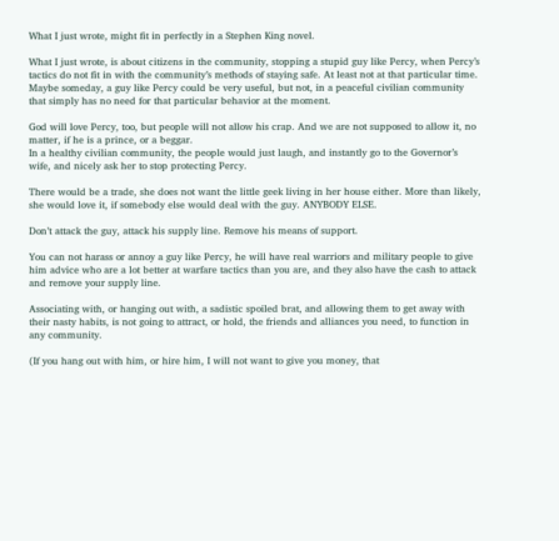What I just wrote, might fit in perfectly in a Stephen King novel.

What I just wrote, is about citizens in the community, stopping a stupid guy like Percy, when Percy’s tactics do not fit in with the community’s methods of staying safe. At least not at that particular time. Maybe someday, a guy like Percy could be very useful, but not, in a peaceful civilian community that simply has no need for that particular behavior at the moment.

God will love Percy, too, but people will not allow his crap. And we are not supposed to allow it, no matter, if he is a prince, or a beggar.
In a healthy civilian community, the people would just laugh, and instantly go to the Governor’s wife, and nicely ask her to stop protecting Percy.

There would be a trade, she does not want the little geek living in her house either. More than likely, she would love it, if somebody else would deal with the guy. ANYBODY ELSE.

Don’t attack the guy, attack his supply line. Remove his means of support.

You can not harass or annoy a guy like Percy, he will have real warriors and military people to give him advice who are a lot better at warfare tactics than you are, and they also have the cash to attack and remove your supply line.

Associating with, or hanging out with, a sadistic spoiled brat, and allowing them to get away with their nasty habits, is not going to attract, or hold, the friends and alliances you need, to function in any community.

(If you hang out with him, or hire him, I will not want to give you money, that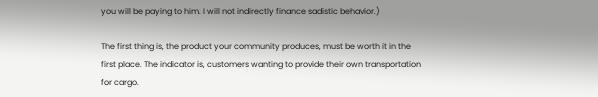you will be paying to him. I will not indirectly finance sadistic behavior.)

The first thing is, the product your community produces, must be worth it in the first place. The indicator is, customers wanting to provide their own transportation for cargo.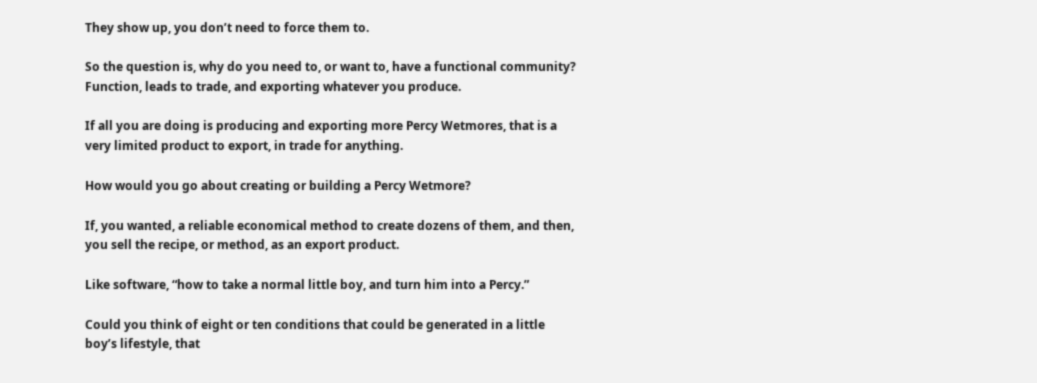They show up, you don’t need to force them to.

So the question is, why do you need to, or want to, have a functional community? Function, leads to trade, and exporting whatever you produce.

If all you are doing is producing and exporting more Percy Wetmores, that is a very limited product to export, in trade for anything.

How would you go about creating or building a Percy Wetmore?

If, you wanted, a reliable economical method to create dozens of them, and then, you sell the recipe, or method, as an export product.

Like software, “how to take a normal little boy, and turn him into a Percy.”

Could you think of eight or ten conditions that could be generated in a little boy’s lifestyle, that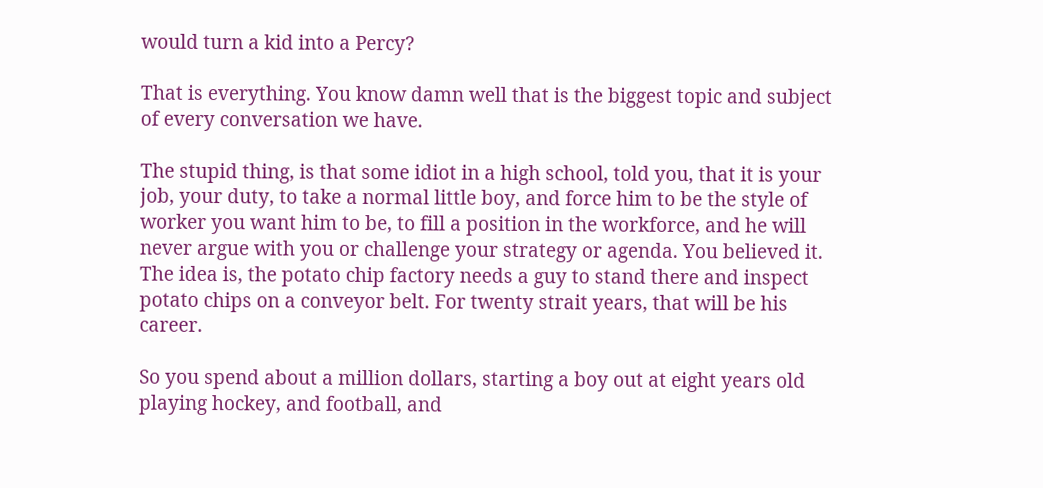would turn a kid into a Percy?

That is everything. You know damn well that is the biggest topic and subject of every conversation we have.

The stupid thing, is that some idiot in a high school, told you, that it is your job, your duty, to take a normal little boy, and force him to be the style of worker you want him to be, to fill a position in the workforce, and he will never argue with you or challenge your strategy or agenda. You believed it.
The idea is, the potato chip factory needs a guy to stand there and inspect potato chips on a conveyor belt. For twenty strait years, that will be his career.

So you spend about a million dollars, starting a boy out at eight years old playing hockey, and football, and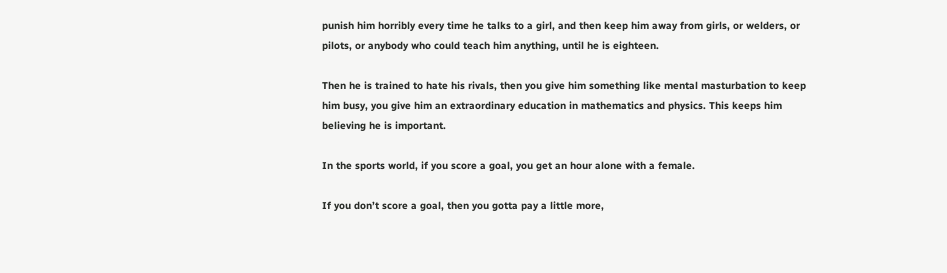punish him horribly every time he talks to a girl, and then keep him away from girls, or welders, or pilots, or anybody who could teach him anything, until he is eighteen.

Then he is trained to hate his rivals, then you give him something like mental masturbation to keep him busy, you give him an extraordinary education in mathematics and physics. This keeps him believing he is important.

In the sports world, if you score a goal, you get an hour alone with a female.

If you don’t score a goal, then you gotta pay a little more,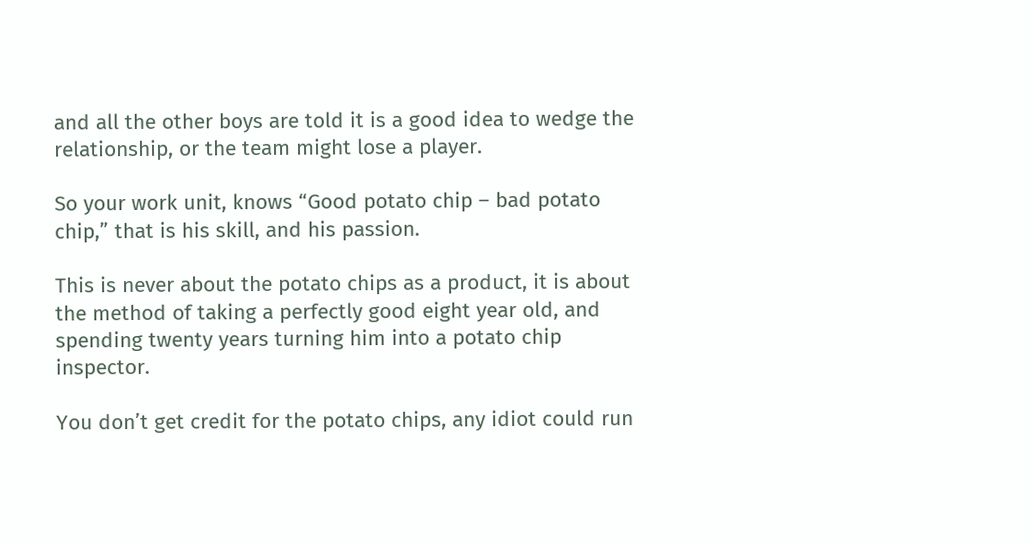and all the other boys are told it is a good idea to wedge the relationship, or the team might lose a player.

So your work unit, knows “Good potato chip – bad potato chip,” that is his skill, and his passion.

This is never about the potato chips as a product, it is about the method of taking a perfectly good eight year old, and spending twenty years turning him into a potato chip inspector.

You don’t get credit for the potato chips, any idiot could run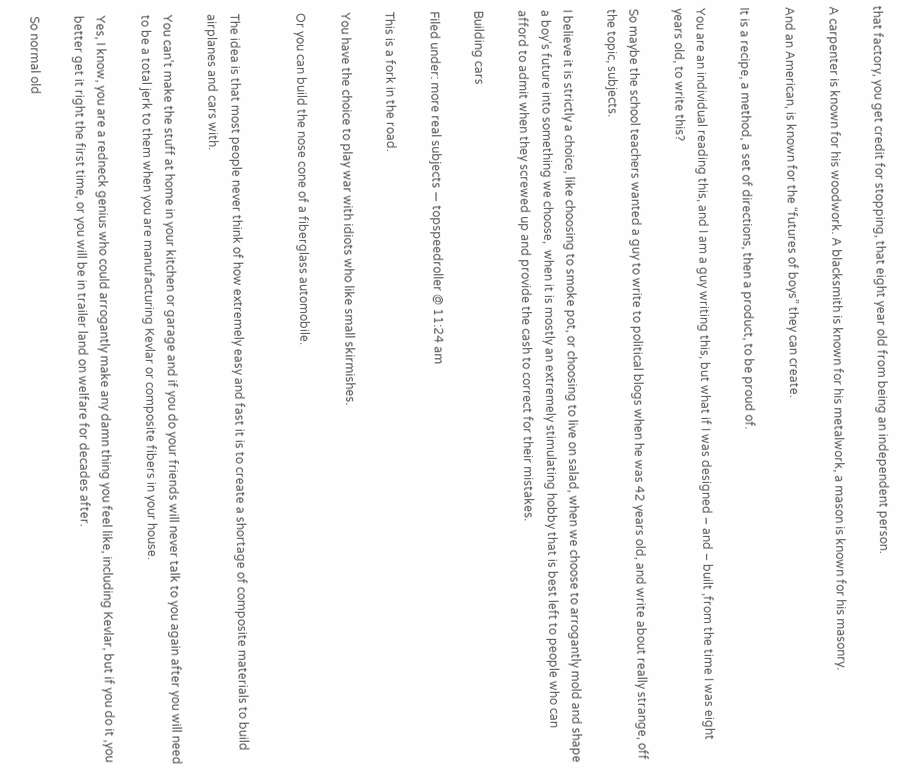that factory, you get credit for stopping, that eight year old from being an independent person.

A carpenter is known for his woodwork. A blacksmith is known for his metalwork, a mason is known for his masonry.

And an American, is known for the “futures of boys” they can create.

It is a recipe, a method, a set of directions, then a product, to be proud of.

You are an individual reading this, and I am a guy writing this, but what if I was designed – and – built ,from the time I was eight years old, to write this?

So maybe the school teachers wanted a guy to write to political blogs when he was 42 years old, and write about really strange, off the topic, subjects.

I believe it is strictly a choice, like choosing to smoke pot, or choosing to live on salad, when we choose to arrogantly mold and shape a boy’s future into something we choose,  when it is mostly an extremely stimulating hobby that is best left to people who can afford to admit when they screwed up and provide the cash to correct for their mistakes.

Building cars

Filed under: more real subjects — topspeedroller @ 11:24 am

This is a fork in the road.

You have the choice to play war with idiots who like small skirmishes.

Or you can build the nose cone of a fiberglass automobile.


The idea is that most people never think of how extremely easy and fast it is to create a shortage of composite materials to build airplanes and cars with.

You can’t make the stuff at home in your kitchen or garage and if you do your friends will never talk to you again after you will need to be a total jerk to them when you are manufacturing Kevlar or composite fibers in your house.

Yes, I know, you are a redneck genius who could arrogantly make any damn thing you feel like, including Kevlar, but if you do it ,you better get it right the first time, or you will be in trailer land on welfare for decades after.

So normal old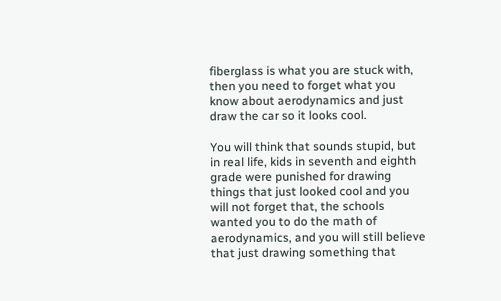fiberglass is what you are stuck with, then you need to forget what you know about aerodynamics and just draw the car so it looks cool.

You will think that sounds stupid, but in real life, kids in seventh and eighth grade were punished for drawing things that just looked cool and you will not forget that, the schools wanted you to do the math of aerodynamics, and you will still believe that just drawing something that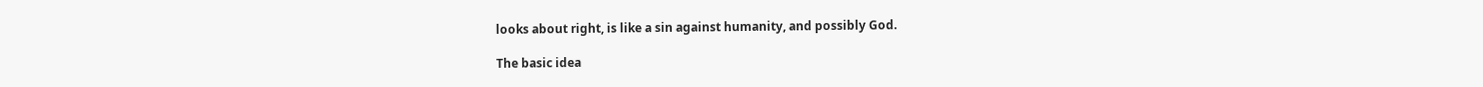looks about right, is like a sin against humanity, and possibly God.

The basic idea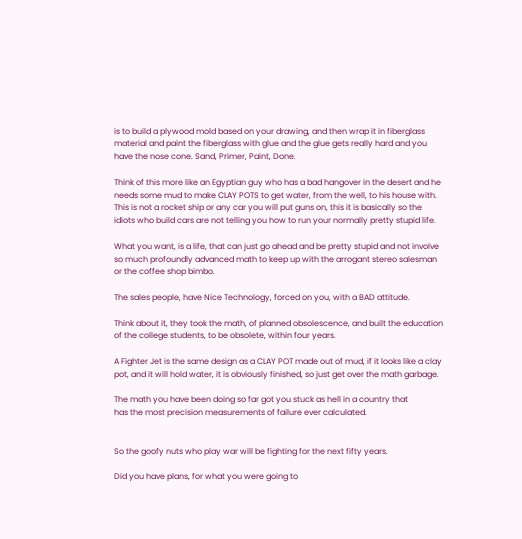is to build a plywood mold based on your drawing, and then wrap it in fiberglass material and paint the fiberglass with glue and the glue gets really hard and you have the nose cone. Sand, Primer, Paint, Done.

Think of this more like an Egyptian guy who has a bad hangover in the desert and he needs some mud to make CLAY POTS to get water, from the well, to his house with. This is not a rocket ship or any car you will put guns on, this it is basically so the idiots who build cars are not telling you how to run your normally pretty stupid life.

What you want, is a life, that can just go ahead and be pretty stupid and not involve so much profoundly advanced math to keep up with the arrogant stereo salesman or the coffee shop bimbo.

The sales people, have Nice Technology, forced on you, with a BAD attitude.

Think about it, they took the math, of planned obsolescence, and built the education of the college students, to be obsolete, within four years.

A Fighter Jet is the same design as a CLAY POT made out of mud, if it looks like a clay pot, and it will hold water, it is obviously finished, so just get over the math garbage.

The math you have been doing so far got you stuck as hell in a country that
has the most precision measurements of failure ever calculated.


So the goofy nuts who play war will be fighting for the next fifty years.

Did you have plans, for what you were going to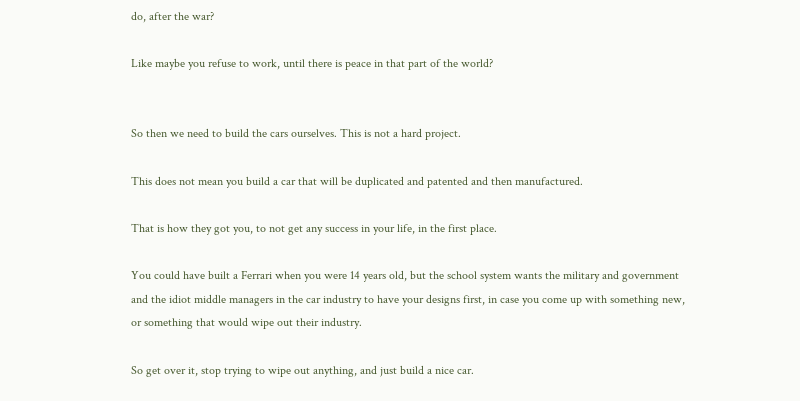do, after the war?

Like maybe you refuse to work, until there is peace in that part of the world?


So then we need to build the cars ourselves. This is not a hard project.

This does not mean you build a car that will be duplicated and patented and then manufactured.

That is how they got you, to not get any success in your life, in the first place.

You could have built a Ferrari when you were 14 years old, but the school system wants the military and government and the idiot middle managers in the car industry to have your designs first, in case you come up with something new, or something that would wipe out their industry.

So get over it, stop trying to wipe out anything, and just build a nice car.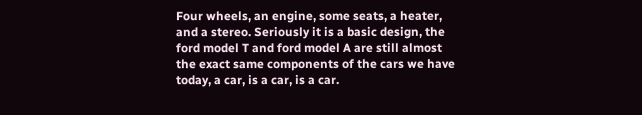Four wheels, an engine, some seats, a heater, and a stereo. Seriously it is a basic design, the ford model T and ford model A are still almost the exact same components of the cars we have today, a car, is a car, is a car.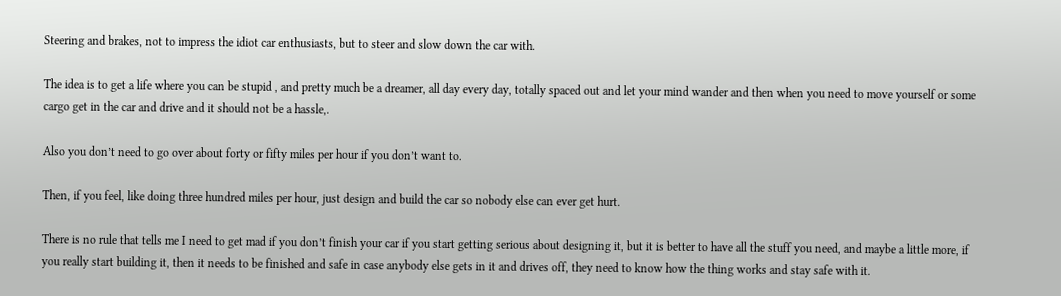Steering and brakes, not to impress the idiot car enthusiasts, but to steer and slow down the car with.

The idea is to get a life where you can be stupid , and pretty much be a dreamer, all day every day, totally spaced out and let your mind wander and then when you need to move yourself or some cargo get in the car and drive and it should not be a hassle,.

Also you don’t need to go over about forty or fifty miles per hour if you don’t want to.

Then, if you feel, like doing three hundred miles per hour, just design and build the car so nobody else can ever get hurt.

There is no rule that tells me I need to get mad if you don’t finish your car if you start getting serious about designing it, but it is better to have all the stuff you need, and maybe a little more, if you really start building it, then it needs to be finished and safe in case anybody else gets in it and drives off, they need to know how the thing works and stay safe with it.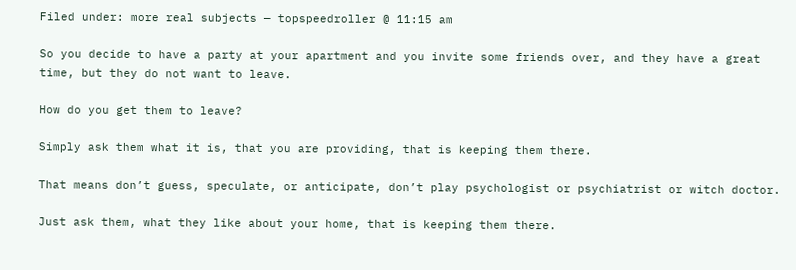Filed under: more real subjects — topspeedroller @ 11:15 am

So you decide to have a party at your apartment and you invite some friends over, and they have a great time, but they do not want to leave.

How do you get them to leave?

Simply ask them what it is, that you are providing, that is keeping them there.

That means don’t guess, speculate, or anticipate, don’t play psychologist or psychiatrist or witch doctor.

Just ask them, what they like about your home, that is keeping them there.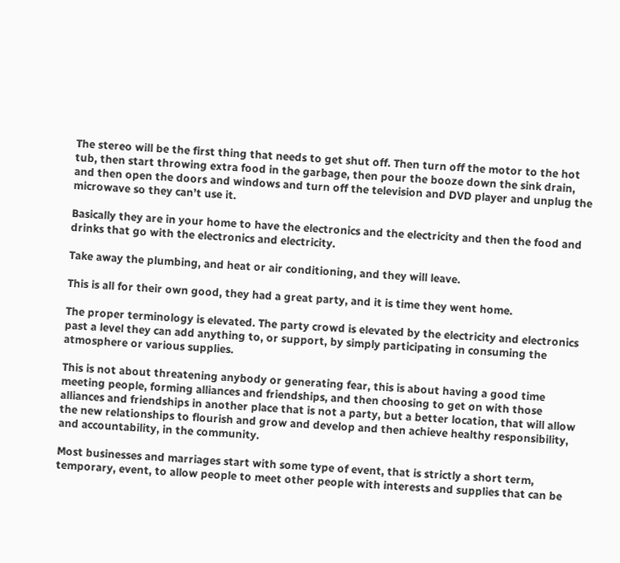The stereo will be the first thing that needs to get shut off. Then turn off the motor to the hot tub, then start throwing extra food in the garbage, then pour the booze down the sink drain, and then open the doors and windows and turn off the television and DVD player and unplug the microwave so they can’t use it.

Basically they are in your home to have the electronics and the electricity and then the food and drinks that go with the electronics and electricity.

Take away the plumbing, and heat or air conditioning, and they will leave.

This is all for their own good, they had a great party, and it is time they went home.

The proper terminology is elevated. The party crowd is elevated by the electricity and electronics past a level they can add anything to, or support, by simply participating in consuming the atmosphere or various supplies.

This is not about threatening anybody or generating fear, this is about having a good time meeting people, forming alliances and friendships, and then choosing to get on with those alliances and friendships in another place that is not a party, but a better location, that will allow the new relationships to flourish and grow and develop and then achieve healthy responsibility, and accountability, in the community.

Most businesses and marriages start with some type of event, that is strictly a short term, temporary, event, to allow people to meet other people with interests and supplies that can be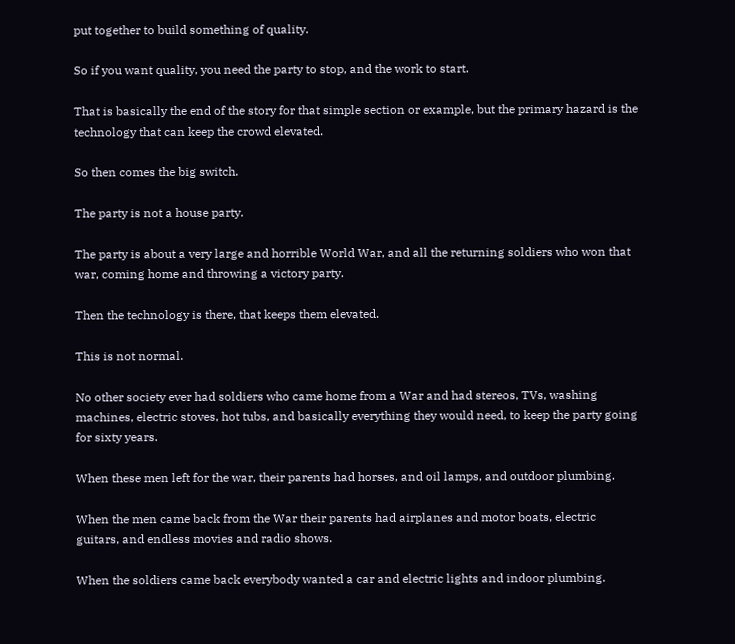put together to build something of quality.

So if you want quality, you need the party to stop, and the work to start.

That is basically the end of the story for that simple section or example, but the primary hazard is the technology that can keep the crowd elevated.

So then comes the big switch.

The party is not a house party.

The party is about a very large and horrible World War, and all the returning soldiers who won that war, coming home and throwing a victory party.

Then the technology is there, that keeps them elevated.

This is not normal.

No other society ever had soldiers who came home from a War and had stereos, TVs, washing machines, electric stoves, hot tubs, and basically everything they would need, to keep the party going for sixty years.

When these men left for the war, their parents had horses, and oil lamps, and outdoor plumbing.

When the men came back from the War their parents had airplanes and motor boats, electric guitars, and endless movies and radio shows.

When the soldiers came back everybody wanted a car and electric lights and indoor plumbing.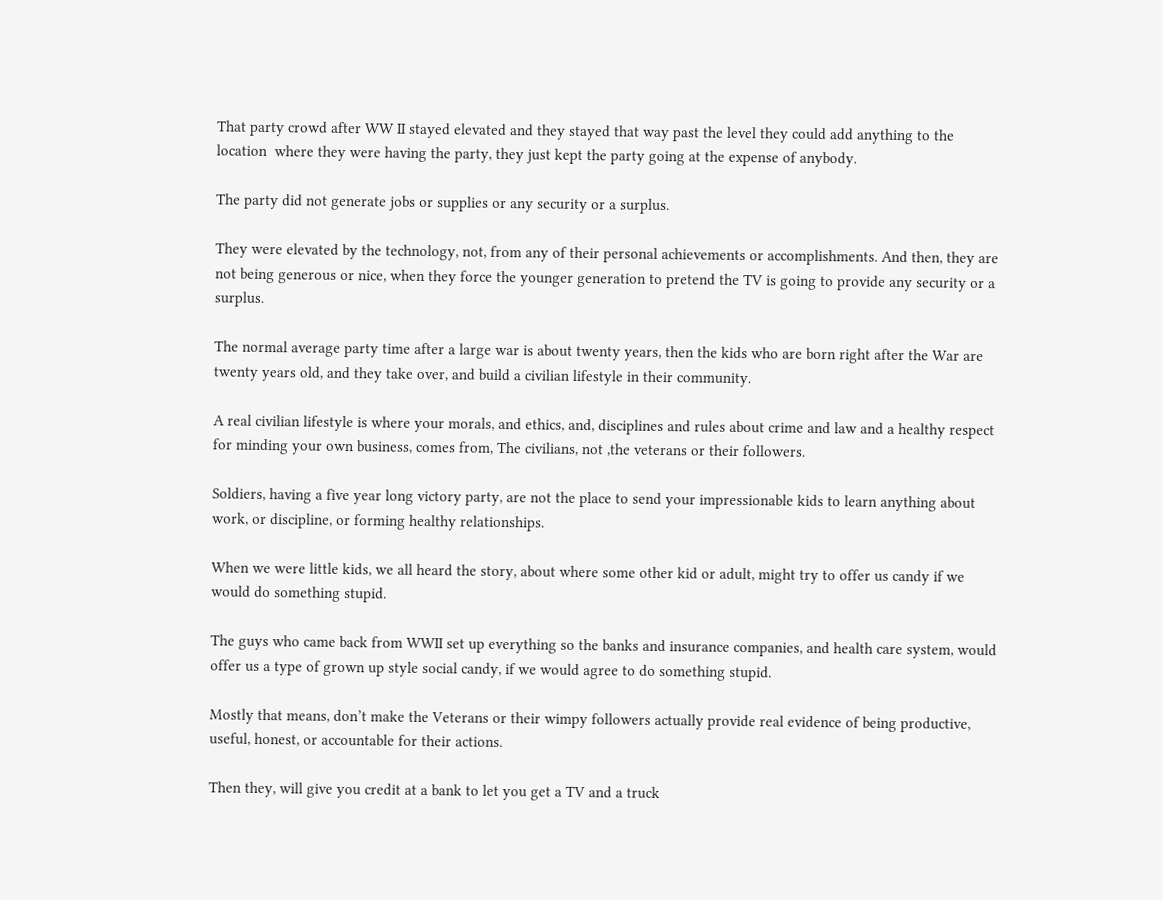That party crowd after WW II stayed elevated and they stayed that way past the level they could add anything to the location  where they were having the party, they just kept the party going at the expense of anybody.

The party did not generate jobs or supplies or any security or a surplus.

They were elevated by the technology, not, from any of their personal achievements or accomplishments. And then, they are not being generous or nice, when they force the younger generation to pretend the TV is going to provide any security or a surplus.

The normal average party time after a large war is about twenty years, then the kids who are born right after the War are twenty years old, and they take over, and build a civilian lifestyle in their community.

A real civilian lifestyle is where your morals, and ethics, and, disciplines and rules about crime and law and a healthy respect for minding your own business, comes from, The civilians, not ,the veterans or their followers.

Soldiers, having a five year long victory party, are not the place to send your impressionable kids to learn anything about work, or discipline, or forming healthy relationships.

When we were little kids, we all heard the story, about where some other kid or adult, might try to offer us candy if we would do something stupid.

The guys who came back from WWII set up everything so the banks and insurance companies, and health care system, would offer us a type of grown up style social candy, if we would agree to do something stupid.

Mostly that means, don’t make the Veterans or their wimpy followers actually provide real evidence of being productive, useful, honest, or accountable for their actions.

Then they, will give you credit at a bank to let you get a TV and a truck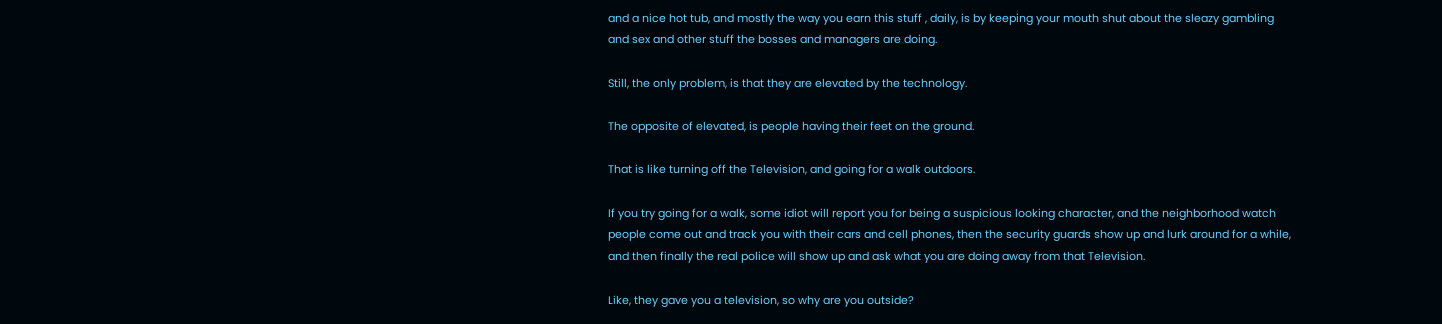and a nice hot tub, and mostly the way you earn this stuff , daily, is by keeping your mouth shut about the sleazy gambling and sex and other stuff the bosses and managers are doing.

Still, the only problem, is that they are elevated by the technology.

The opposite of elevated, is people having their feet on the ground.

That is like turning off the Television, and going for a walk outdoors.

If you try going for a walk, some idiot will report you for being a suspicious looking character, and the neighborhood watch people come out and track you with their cars and cell phones, then the security guards show up and lurk around for a while, and then finally the real police will show up and ask what you are doing away from that Television.

Like, they gave you a television, so why are you outside?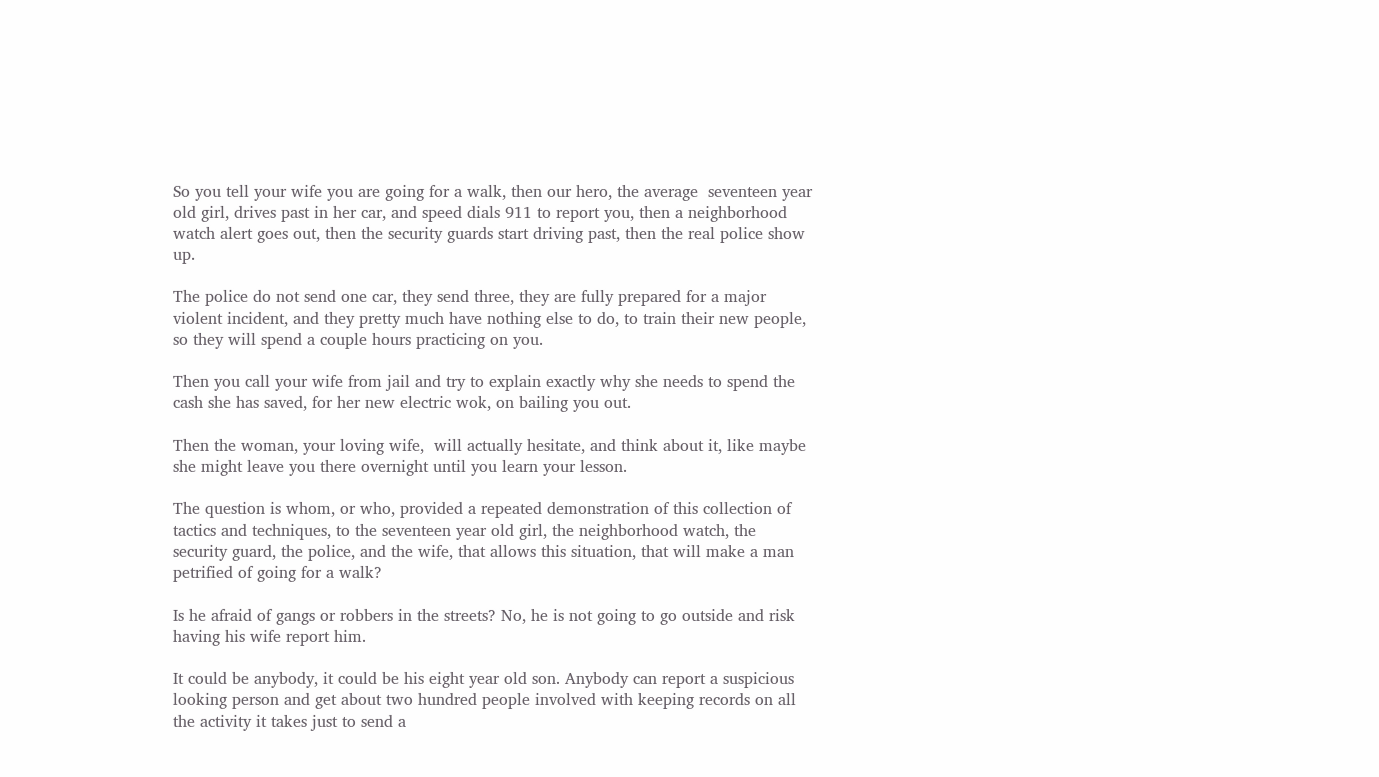So you tell your wife you are going for a walk, then our hero, the average  seventeen year old girl, drives past in her car, and speed dials 911 to report you, then a neighborhood watch alert goes out, then the security guards start driving past, then the real police show up.

The police do not send one car, they send three, they are fully prepared for a major violent incident, and they pretty much have nothing else to do, to train their new people, so they will spend a couple hours practicing on you.

Then you call your wife from jail and try to explain exactly why she needs to spend the cash she has saved, for her new electric wok, on bailing you out.

Then the woman, your loving wife,  will actually hesitate, and think about it, like maybe she might leave you there overnight until you learn your lesson.

The question is whom, or who, provided a repeated demonstration of this collection of tactics and techniques, to the seventeen year old girl, the neighborhood watch, the security guard, the police, and the wife, that allows this situation, that will make a man petrified of going for a walk?

Is he afraid of gangs or robbers in the streets? No, he is not going to go outside and risk having his wife report him.

It could be anybody, it could be his eight year old son. Anybody can report a suspicious looking person and get about two hundred people involved with keeping records on all the activity it takes just to send a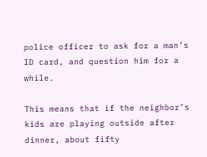police officer to ask for a man’s ID card, and question him for a while.

This means that if the neighbor’s kids are playing outside after dinner, about fifty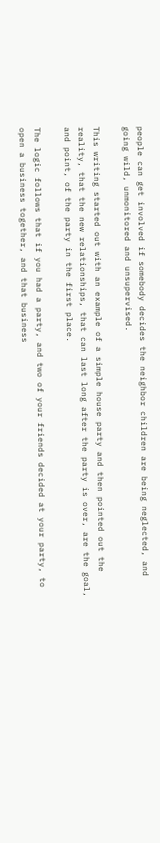people can get involved if somebody decides the neighbor children are being neglected, and going wild, unmonitored and unsupervised.

This writing started out with an example of a simple house party and then pointed out the reality, that the new relationships, that can last long after the party is over, are the goal, and point, of the party in the first place.

The logic follows that if you had a party, and two of your friends decided at your party, to open a business together, and that business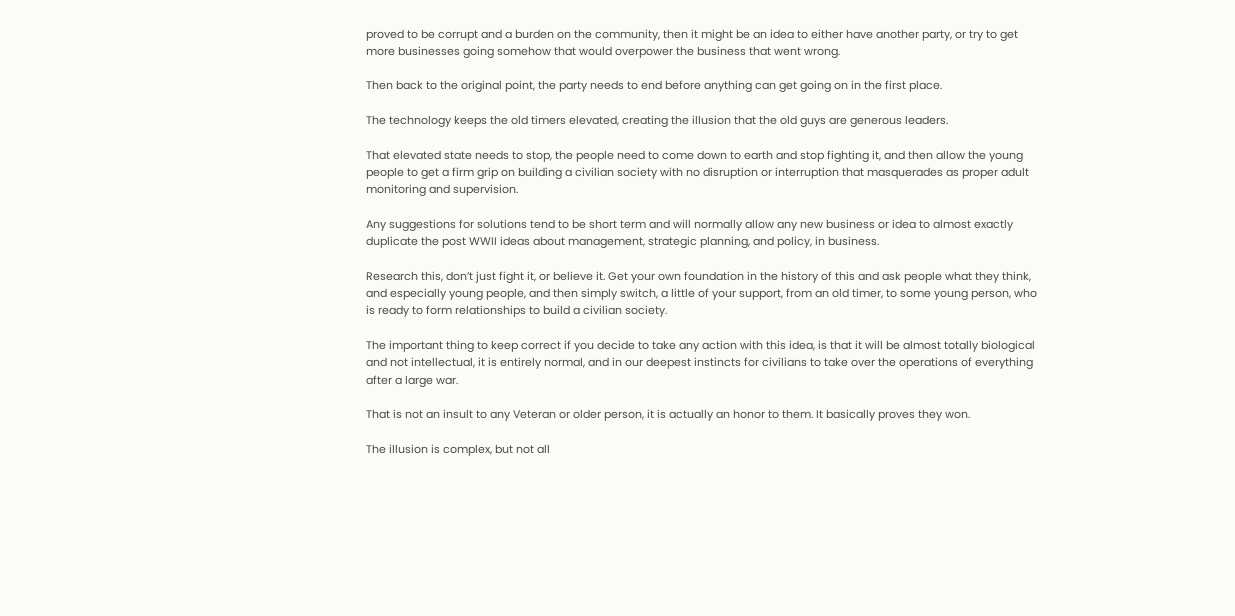proved to be corrupt and a burden on the community, then it might be an idea to either have another party, or try to get more businesses going somehow that would overpower the business that went wrong.

Then back to the original point, the party needs to end before anything can get going on in the first place.

The technology keeps the old timers elevated, creating the illusion that the old guys are generous leaders.

That elevated state needs to stop, the people need to come down to earth and stop fighting it, and then allow the young people to get a firm grip on building a civilian society with no disruption or interruption that masquerades as proper adult monitoring and supervision.

Any suggestions for solutions tend to be short term and will normally allow any new business or idea to almost exactly duplicate the post WWII ideas about management, strategic planning, and policy, in business.

Research this, don’t just fight it, or believe it. Get your own foundation in the history of this and ask people what they think, and especially young people, and then simply switch, a little of your support, from an old timer, to some young person, who is ready to form relationships to build a civilian society.

The important thing to keep correct if you decide to take any action with this idea, is that it will be almost totally biological and not intellectual, it is entirely normal, and in our deepest instincts for civilians to take over the operations of everything after a large war.

That is not an insult to any Veteran or older person, it is actually an honor to them. It basically proves they won.

The illusion is complex, but not all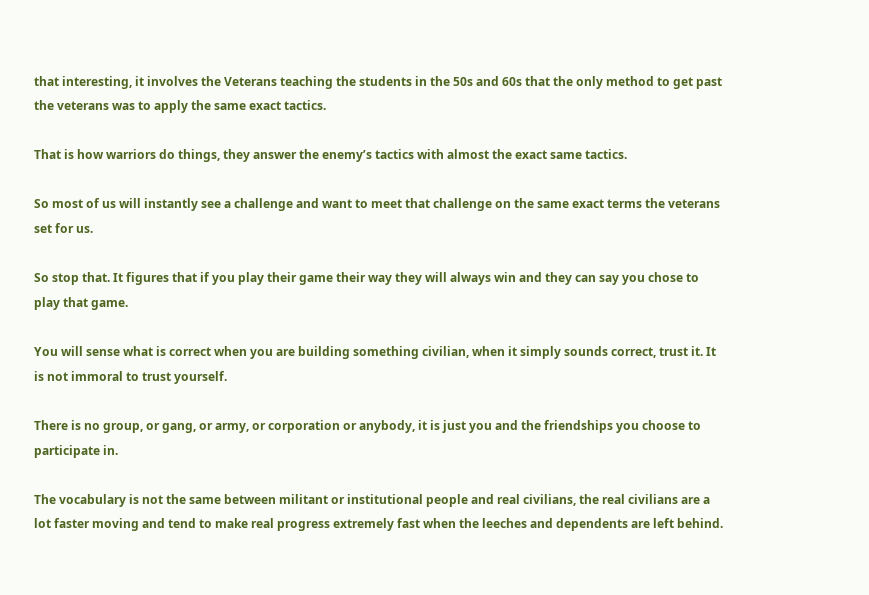that interesting, it involves the Veterans teaching the students in the 50s and 60s that the only method to get past the veterans was to apply the same exact tactics.

That is how warriors do things, they answer the enemy’s tactics with almost the exact same tactics.

So most of us will instantly see a challenge and want to meet that challenge on the same exact terms the veterans set for us.

So stop that. It figures that if you play their game their way they will always win and they can say you chose to play that game.

You will sense what is correct when you are building something civilian, when it simply sounds correct, trust it. It is not immoral to trust yourself.

There is no group, or gang, or army, or corporation or anybody, it is just you and the friendships you choose to participate in.

The vocabulary is not the same between militant or institutional people and real civilians, the real civilians are a lot faster moving and tend to make real progress extremely fast when the leeches and dependents are left behind.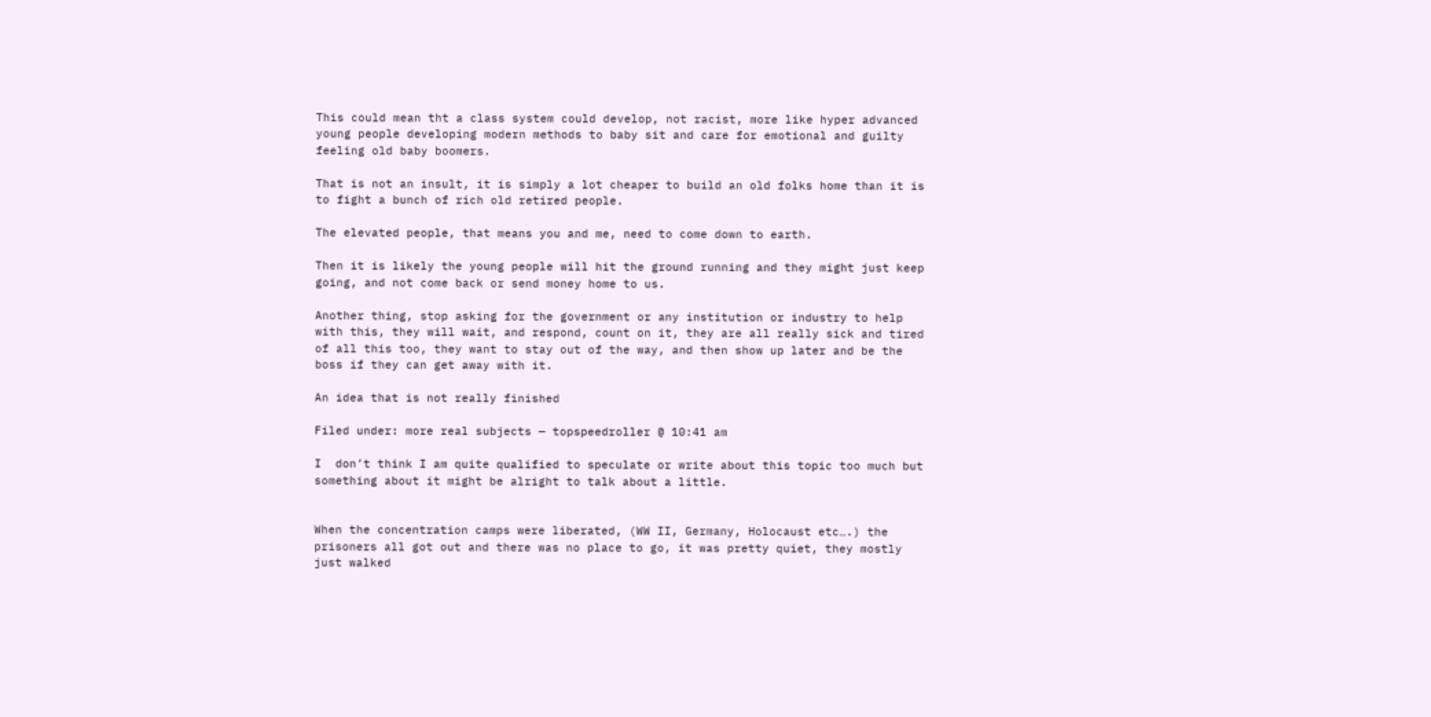This could mean tht a class system could develop, not racist, more like hyper advanced young people developing modern methods to baby sit and care for emotional and guilty feeling old baby boomers.

That is not an insult, it is simply a lot cheaper to build an old folks home than it is to fight a bunch of rich old retired people.

The elevated people, that means you and me, need to come down to earth.

Then it is likely the young people will hit the ground running and they might just keep going, and not come back or send money home to us.

Another thing, stop asking for the government or any institution or industry to help with this, they will wait, and respond, count on it, they are all really sick and tired of all this too, they want to stay out of the way, and then show up later and be the boss if they can get away with it.

An idea that is not really finished

Filed under: more real subjects — topspeedroller @ 10:41 am

I  don’t think I am quite qualified to speculate or write about this topic too much but something about it might be alright to talk about a little.


When the concentration camps were liberated, (WW II, Germany, Holocaust etc….) the prisoners all got out and there was no place to go, it was pretty quiet, they mostly just walked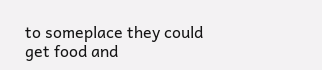to someplace they could get food and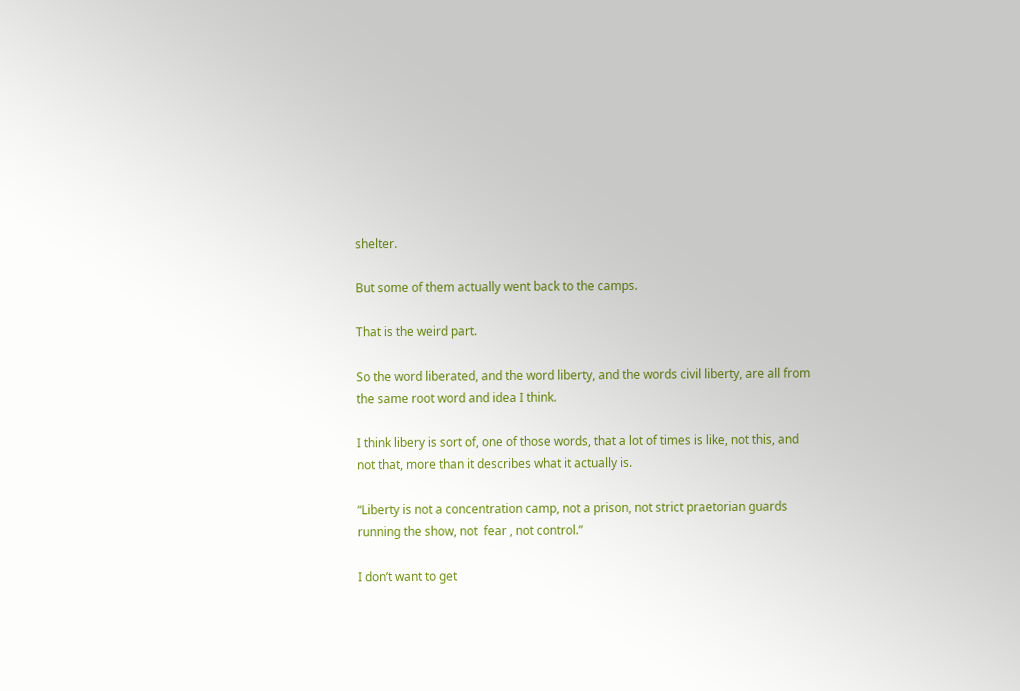shelter.

But some of them actually went back to the camps.

That is the weird part.

So the word liberated, and the word liberty, and the words civil liberty, are all from the same root word and idea I think.

I think libery is sort of, one of those words, that a lot of times is like, not this, and not that, more than it describes what it actually is.

“Liberty is not a concentration camp, not a prison, not strict praetorian guards running the show, not  fear , not control.”

I don’t want to get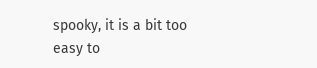spooky, it is a bit too easy to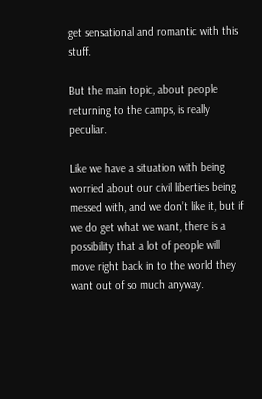get sensational and romantic with this stuff.

But the main topic, about people returning to the camps, is really peculiar.

Like we have a situation with being worried about our civil liberties being messed with, and we don’t like it, but if we do get what we want, there is a possibility that a lot of people will move right back in to the world they want out of so much anyway.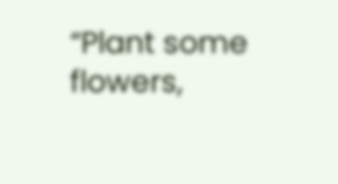“Plant some flowers,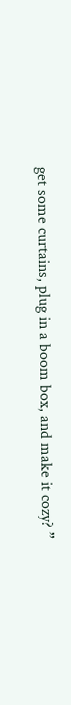get some curtains, plug in a boom box, and make it cozy? ”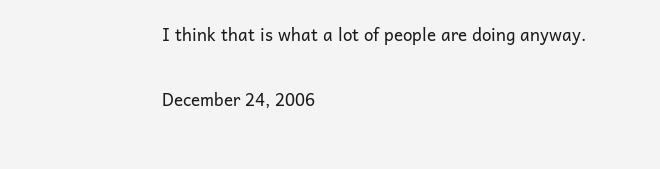I think that is what a lot of people are doing anyway.

December 24, 2006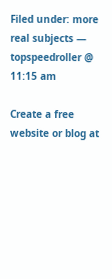Filed under: more real subjects — topspeedroller @ 11:15 am

Create a free website or blog at